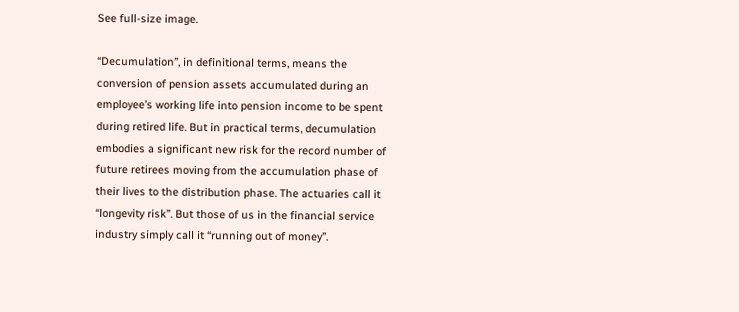See full-size image.

“Decumulation”, in definitional terms, means the conversion of pension assets accumulated during an employee’s working life into pension income to be spent during retired life. But in practical terms, decumulation embodies a significant new risk for the record number of future retirees moving from the accumulation phase of their lives to the distribution phase. The actuaries call it “longevity risk”. But those of us in the financial service industry simply call it “running out of money”.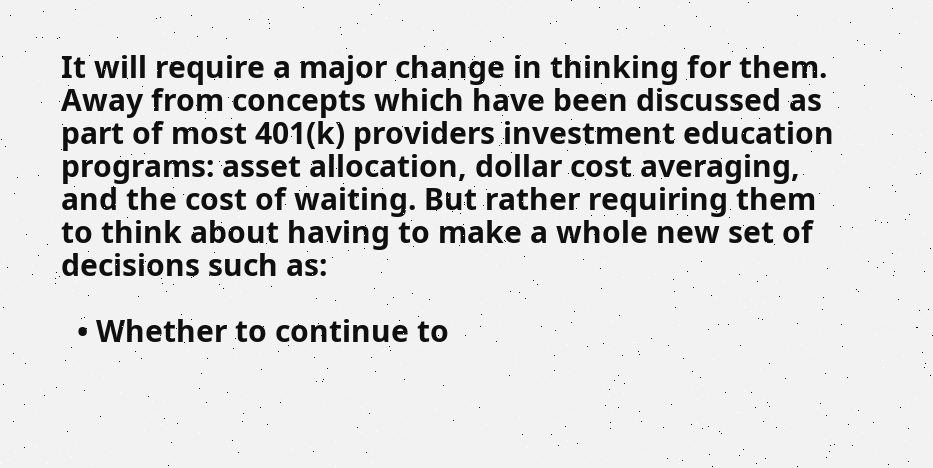It will require a major change in thinking for them. Away from concepts which have been discussed as part of most 401(k) providers investment education programs: asset allocation, dollar cost averaging, and the cost of waiting. But rather requiring them to think about having to make a whole new set of decisions such as:

  • Whether to continue to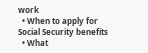work
  • When to apply for Social Security benefits
  • What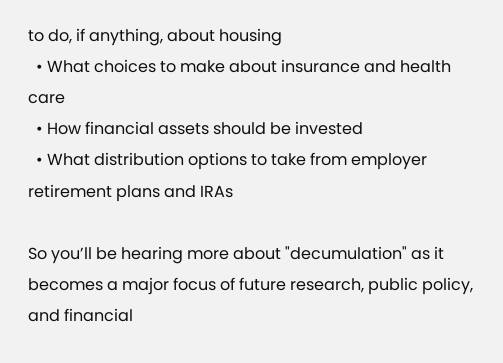to do, if anything, about housing
  • What choices to make about insurance and health care
  • How financial assets should be invested
  • What distribution options to take from employer retirement plans and IRAs

So you’ll be hearing more about "decumulation" as it becomes a major focus of future research, public policy, and financial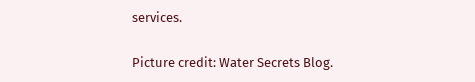services.

Picture credit: Water Secrets Blog.